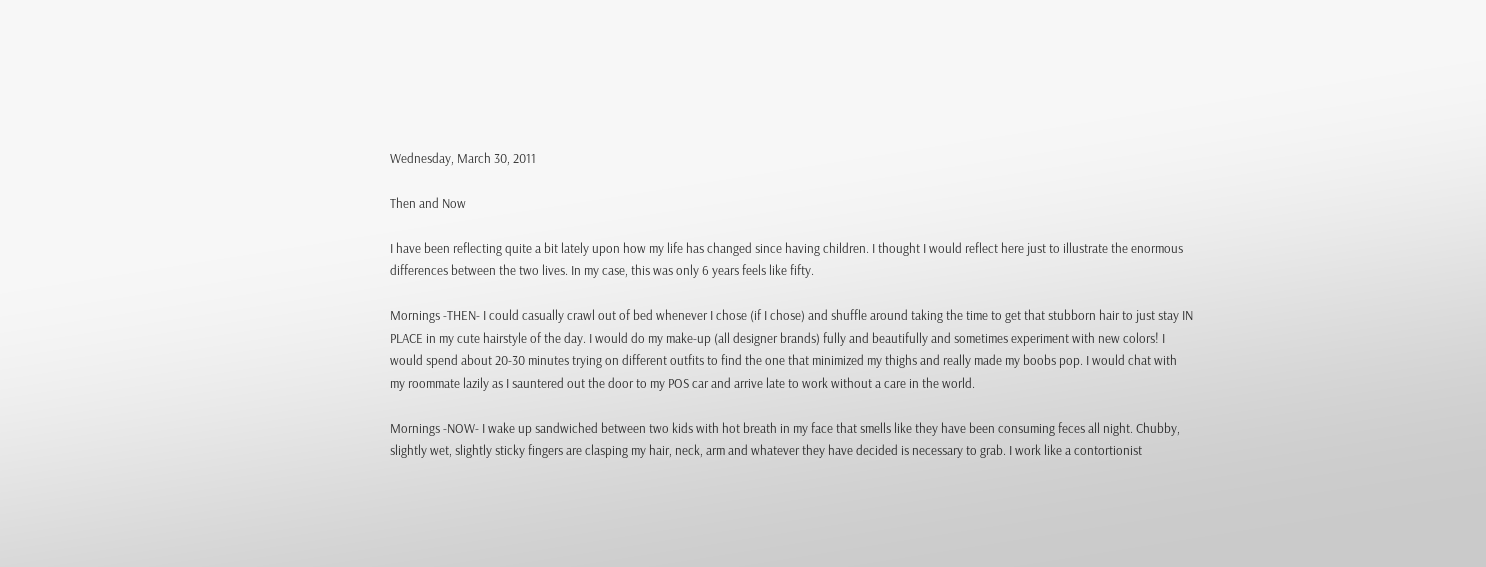Wednesday, March 30, 2011

Then and Now

I have been reflecting quite a bit lately upon how my life has changed since having children. I thought I would reflect here just to illustrate the enormous differences between the two lives. In my case, this was only 6 years feels like fifty.

Mornings -THEN- I could casually crawl out of bed whenever I chose (if I chose) and shuffle around taking the time to get that stubborn hair to just stay IN PLACE in my cute hairstyle of the day. I would do my make-up (all designer brands) fully and beautifully and sometimes experiment with new colors! I would spend about 20-30 minutes trying on different outfits to find the one that minimized my thighs and really made my boobs pop. I would chat with my roommate lazily as I sauntered out the door to my POS car and arrive late to work without a care in the world.

Mornings -NOW- I wake up sandwiched between two kids with hot breath in my face that smells like they have been consuming feces all night. Chubby, slightly wet, slightly sticky fingers are clasping my hair, neck, arm and whatever they have decided is necessary to grab. I work like a contortionist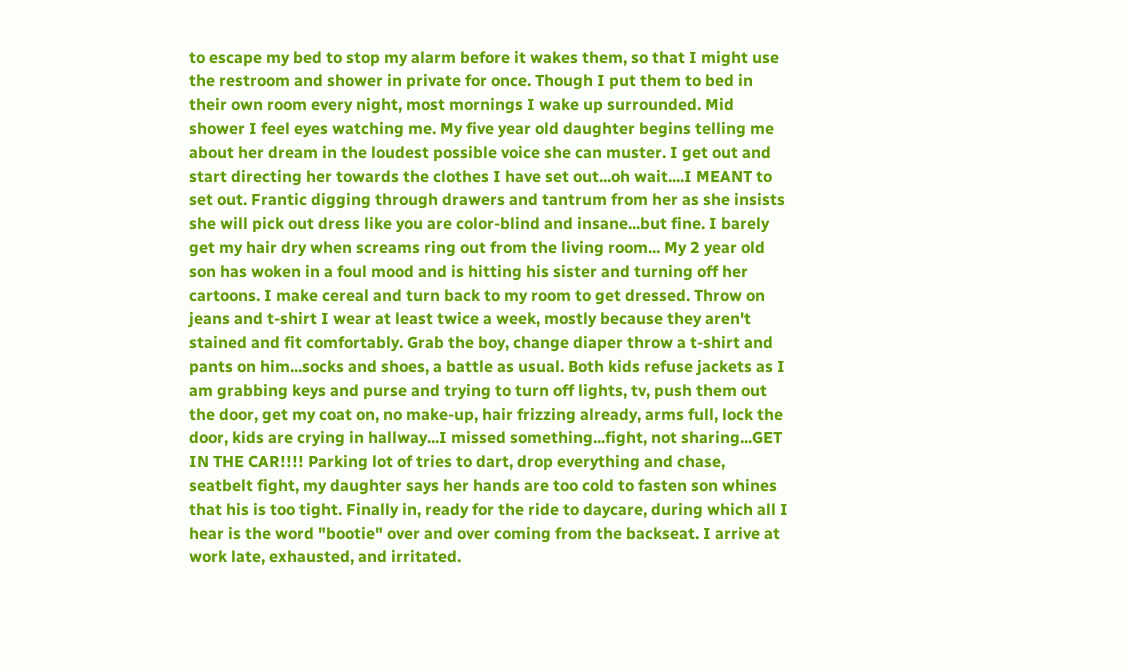to escape my bed to stop my alarm before it wakes them, so that I might use the restroom and shower in private for once. Though I put them to bed in their own room every night, most mornings I wake up surrounded. Mid shower I feel eyes watching me. My five year old daughter begins telling me about her dream in the loudest possible voice she can muster. I get out and start directing her towards the clothes I have set out...oh wait....I MEANT to set out. Frantic digging through drawers and tantrum from her as she insists she will pick out dress like you are color-blind and insane...but fine. I barely get my hair dry when screams ring out from the living room... My 2 year old son has woken in a foul mood and is hitting his sister and turning off her cartoons. I make cereal and turn back to my room to get dressed. Throw on jeans and t-shirt I wear at least twice a week, mostly because they aren't stained and fit comfortably. Grab the boy, change diaper throw a t-shirt and pants on him...socks and shoes, a battle as usual. Both kids refuse jackets as I am grabbing keys and purse and trying to turn off lights, tv, push them out the door, get my coat on, no make-up, hair frizzing already, arms full, lock the door, kids are crying in hallway...I missed something...fight, not sharing...GET IN THE CAR!!!! Parking lot of tries to dart, drop everything and chase, seatbelt fight, my daughter says her hands are too cold to fasten son whines that his is too tight. Finally in, ready for the ride to daycare, during which all I hear is the word "bootie" over and over coming from the backseat. I arrive at work late, exhausted, and irritated.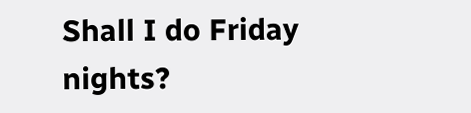Shall I do Friday nights?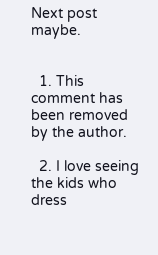Next post maybe.


  1. This comment has been removed by the author.

  2. I love seeing the kids who dress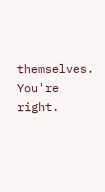themselves. You're right.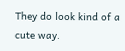They do look kind of a cute way.